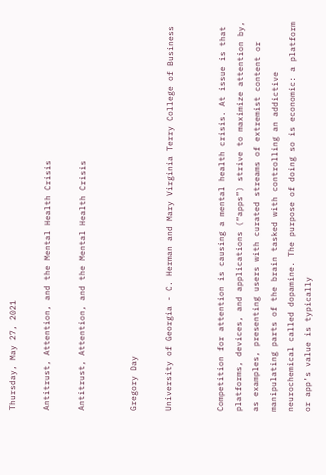Thursday, May 27, 2021

Antitrust, Attention, and the Mental Health Crisis

Antitrust, Attention, and the Mental Health Crisis


Gregory Day

University of Georgia - C. Herman and Mary Virginia Terry College of Business


Competition for attention is causing a mental health crisis. At issue is that platforms, devices, and applications (“apps”) strive to maximize attention by, as examples, presenting users with curated streams of extremist content or manipulating parts of the brain tasked with controlling an addictive neurochemical called dopamine. The purpose of doing so is economic: a platform or app’s value is typically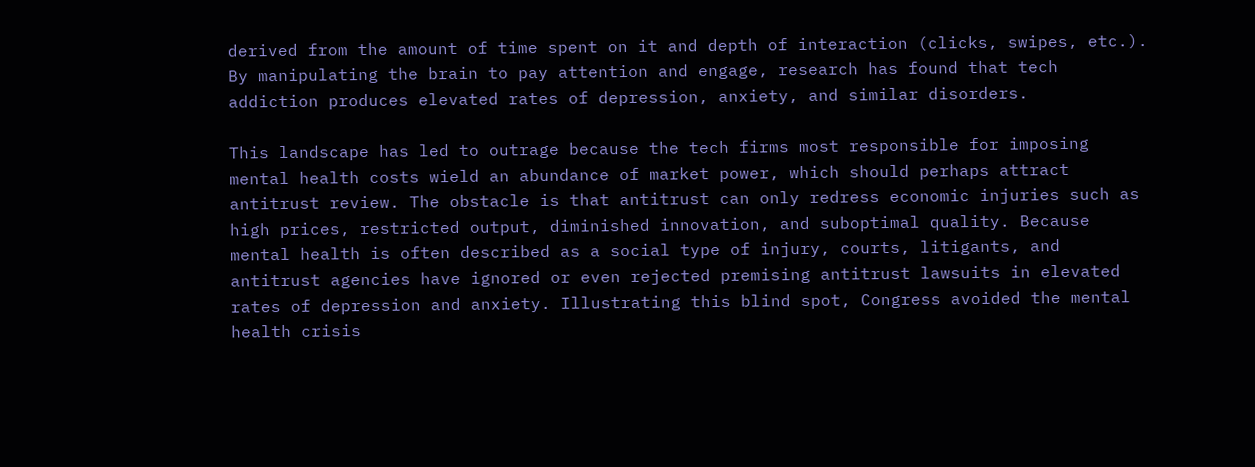derived from the amount of time spent on it and depth of interaction (clicks, swipes, etc.). By manipulating the brain to pay attention and engage, research has found that tech addiction produces elevated rates of depression, anxiety, and similar disorders.

This landscape has led to outrage because the tech firms most responsible for imposing mental health costs wield an abundance of market power, which should perhaps attract antitrust review. The obstacle is that antitrust can only redress economic injuries such as high prices, restricted output, diminished innovation, and suboptimal quality. Because mental health is often described as a social type of injury, courts, litigants, and antitrust agencies have ignored or even rejected premising antitrust lawsuits in elevated rates of depression and anxiety. Illustrating this blind spot, Congress avoided the mental health crisis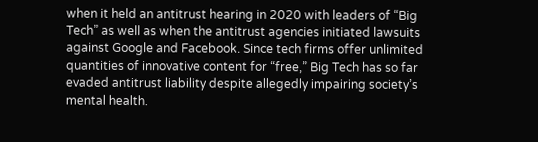when it held an antitrust hearing in 2020 with leaders of “Big Tech” as well as when the antitrust agencies initiated lawsuits against Google and Facebook. Since tech firms offer unlimited quantities of innovative content for “free,” Big Tech has so far evaded antitrust liability despite allegedly impairing society’s mental health.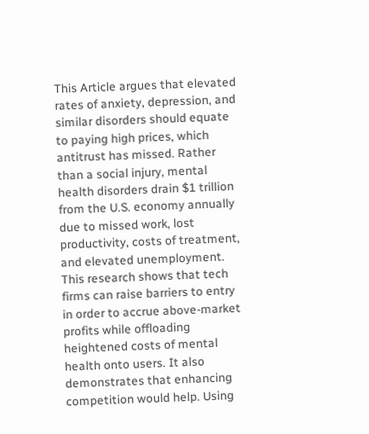This Article argues that elevated rates of anxiety, depression, and similar disorders should equate to paying high prices, which antitrust has missed. Rather than a social injury, mental health disorders drain $1 trillion from the U.S. economy annually due to missed work, lost productivity, costs of treatment, and elevated unemployment. This research shows that tech firms can raise barriers to entry in order to accrue above-market profits while offloading heightened costs of mental health onto users. It also demonstrates that enhancing competition would help. Using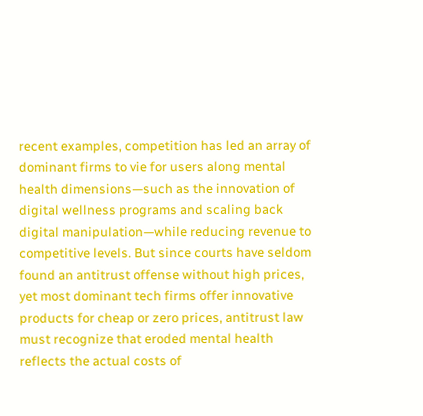recent examples, competition has led an array of dominant firms to vie for users along mental health dimensions—such as the innovation of digital wellness programs and scaling back digital manipulation—while reducing revenue to competitive levels. But since courts have seldom found an antitrust offense without high prices, yet most dominant tech firms offer innovative products for cheap or zero prices, antitrust law must recognize that eroded mental health reflects the actual costs of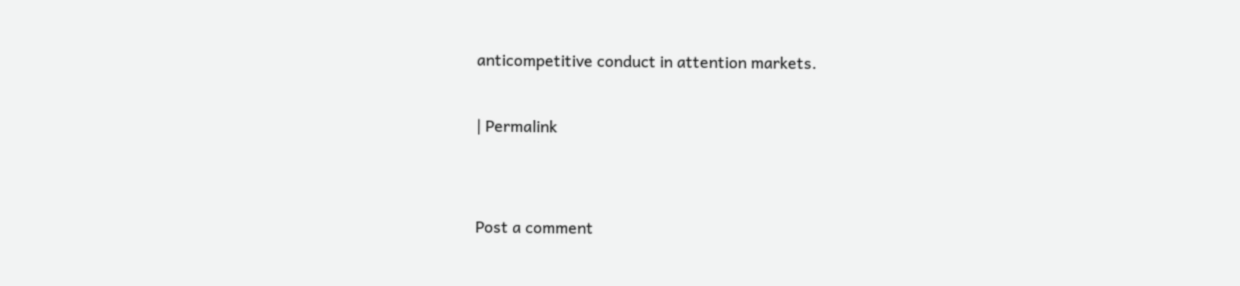anticompetitive conduct in attention markets.

| Permalink


Post a comment